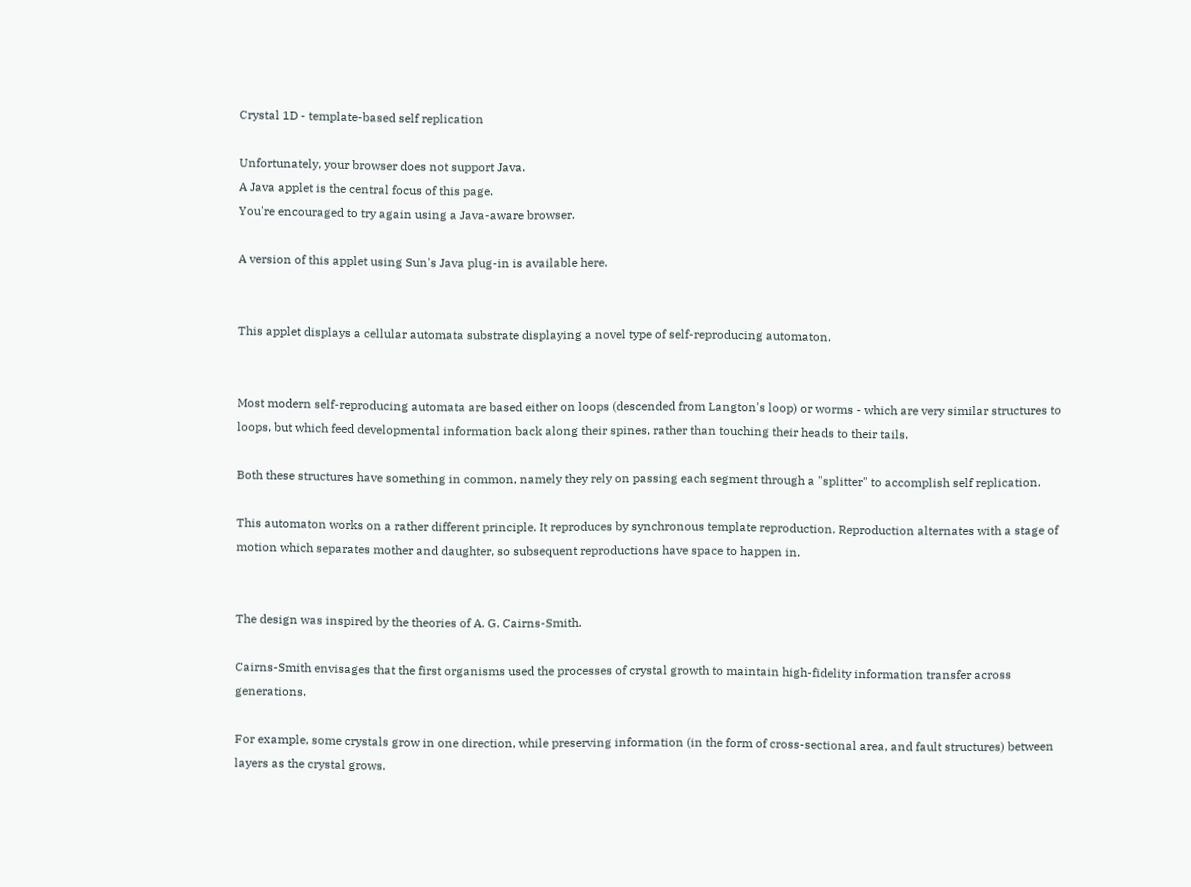Crystal 1D - template-based self replication

Unfortunately, your browser does not support Java.
A Java applet is the central focus of this page.
You're encouraged to try again using a Java-aware browser.

A version of this applet using Sun's Java plug-in is available here.


This applet displays a cellular automata substrate displaying a novel type of self-reproducing automaton.


Most modern self-reproducing automata are based either on loops (descended from Langton's loop) or worms - which are very similar structures to loops, but which feed developmental information back along their spines, rather than touching their heads to their tails.

Both these structures have something in common, namely they rely on passing each segment through a "splitter" to accomplish self replication.

This automaton works on a rather different principle. It reproduces by synchronous template reproduction. Reproduction alternates with a stage of motion which separates mother and daughter, so subsequent reproductions have space to happen in.


The design was inspired by the theories of A. G. Cairns-Smith.

Cairns-Smith envisages that the first organisms used the processes of crystal growth to maintain high-fidelity information transfer across generations.

For example, some crystals grow in one direction, while preserving information (in the form of cross-sectional area, and fault structures) between layers as the crystal grows.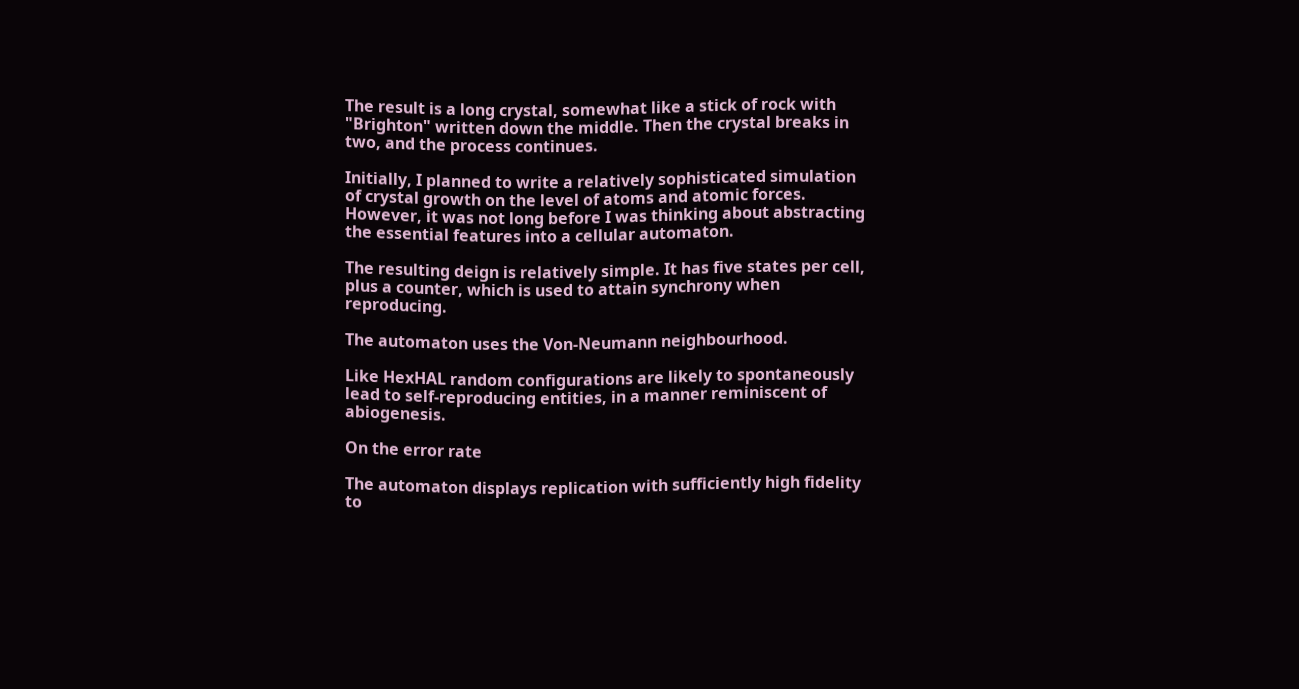The result is a long crystal, somewhat like a stick of rock with "Brighton" written down the middle. Then the crystal breaks in two, and the process continues.

Initially, I planned to write a relatively sophisticated simulation of crystal growth on the level of atoms and atomic forces. However, it was not long before I was thinking about abstracting the essential features into a cellular automaton.

The resulting deign is relatively simple. It has five states per cell, plus a counter, which is used to attain synchrony when reproducing.

The automaton uses the Von-Neumann neighbourhood.

Like HexHAL random configurations are likely to spontaneously lead to self-reproducing entities, in a manner reminiscent of abiogenesis.

On the error rate

The automaton displays replication with sufficiently high fidelity to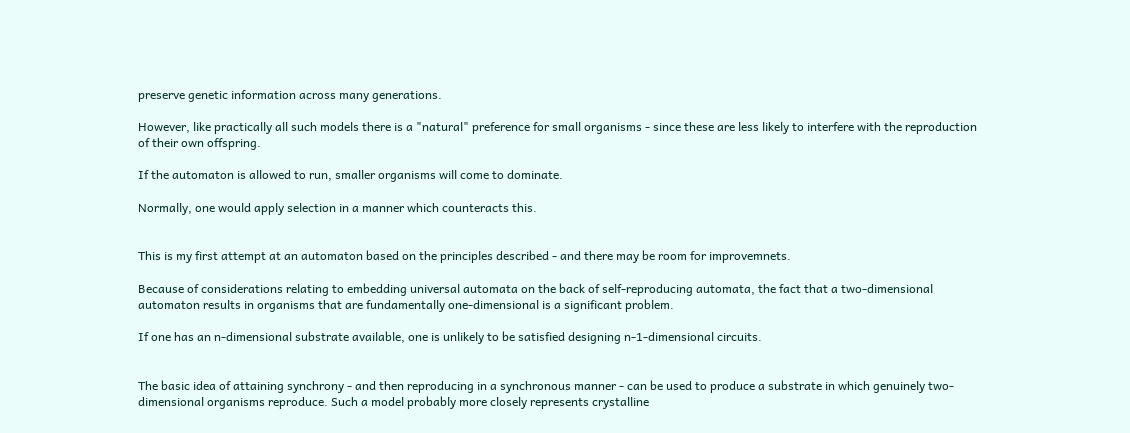preserve genetic information across many generations.

However, like practically all such models there is a "natural" preference for small organisms - since these are less likely to interfere with the reproduction of their own offspring.

If the automaton is allowed to run, smaller organisms will come to dominate.

Normally, one would apply selection in a manner which counteracts this.


This is my first attempt at an automaton based on the principles described - and there may be room for improvemnets.

Because of considerations relating to embedding universal automata on the back of self-reproducing automata, the fact that a two-dimensional automaton results in organisms that are fundamentally one-dimensional is a significant problem.

If one has an n-dimensional substrate available, one is unlikely to be satisfied designing n-1-dimensional circuits.


The basic idea of attaining synchrony - and then reproducing in a synchronous manner - can be used to produce a substrate in which genuinely two-dimensional organisms reproduce. Such a model probably more closely represents crystalline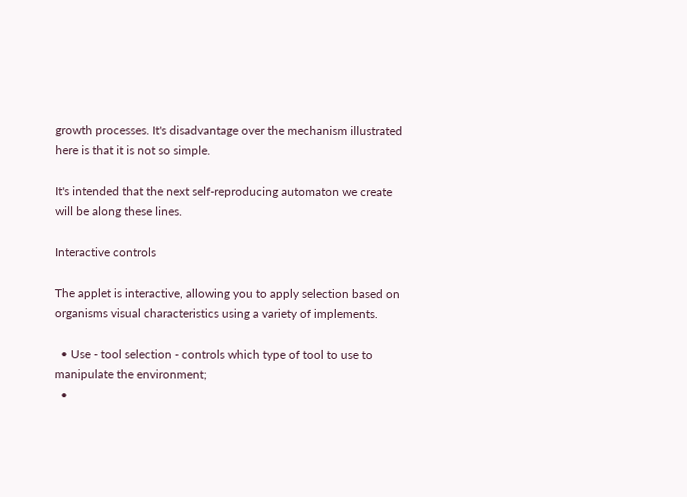growth processes. It's disadvantage over the mechanism illustrated here is that it is not so simple.

It's intended that the next self-reproducing automaton we create will be along these lines.

Interactive controls

The applet is interactive, allowing you to apply selection based on organisms visual characteristics using a variety of implements.

  • Use - tool selection - controls which type of tool to use to manipulate the environment;
  •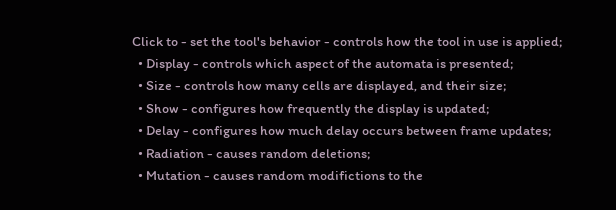Click to - set the tool's behavior - controls how the tool in use is applied;
  • Display - controls which aspect of the automata is presented;
  • Size - controls how many cells are displayed, and their size;
  • Show - configures how frequently the display is updated;
  • Delay - configures how much delay occurs between frame updates;
  • Radiation - causes random deletions;
  • Mutation - causes random modifictions to the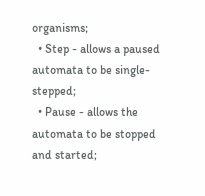organisms;
  • Step - allows a paused automata to be single-stepped;
  • Pause - allows the automata to be stopped and started;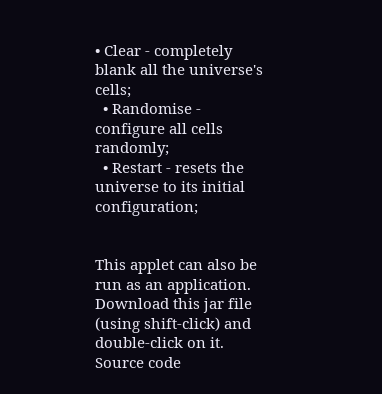• Clear - completely blank all the universe's cells;
  • Randomise - configure all cells randomly;
  • Restart - resets the universe to its initial configuration;


This applet can also be run as an application. Download this jar file (using shift-click) and double-click on it.
Source code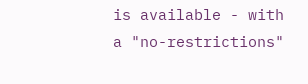is available - with a "no-restrictions"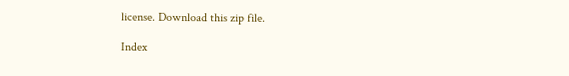license. Download this zip file.

Index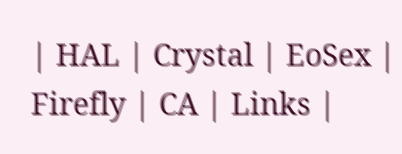| HAL | Crystal | EoSex | Firefly | CA | Links |